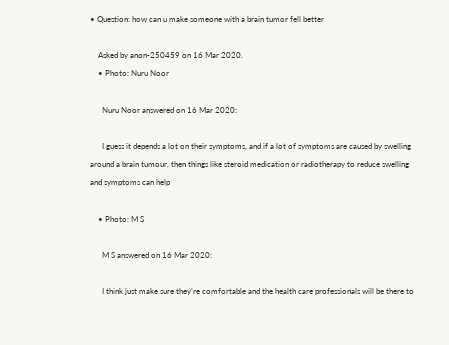• Question: how can u make someone with a brain tumor fell better

    Asked by anon-250459 on 16 Mar 2020.
    • Photo: Nuru Noor

      Nuru Noor answered on 16 Mar 2020:

      I guess it depends a lot on their symptoms, and if a lot of symptoms are caused by swelling around a brain tumour, then things like steroid medication or radiotherapy to reduce swelling and symptoms can help

    • Photo: M S

      M S answered on 16 Mar 2020:

      I think just make sure they’re comfortable and the health care professionals will be there to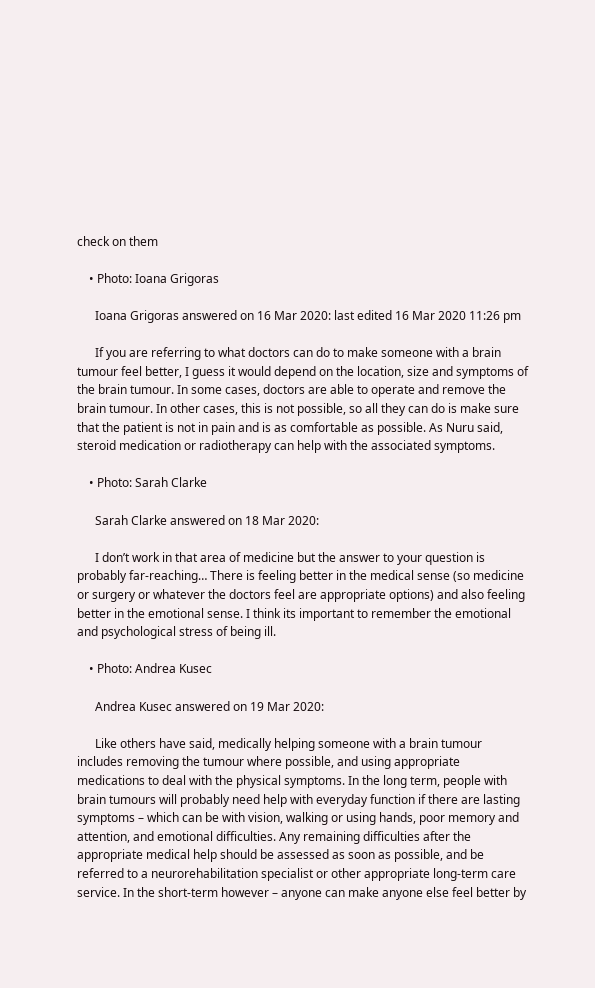check on them

    • Photo: Ioana Grigoras

      Ioana Grigoras answered on 16 Mar 2020: last edited 16 Mar 2020 11:26 pm

      If you are referring to what doctors can do to make someone with a brain tumour feel better, I guess it would depend on the location, size and symptoms of the brain tumour. In some cases, doctors are able to operate and remove the brain tumour. In other cases, this is not possible, so all they can do is make sure that the patient is not in pain and is as comfortable as possible. As Nuru said, steroid medication or radiotherapy can help with the associated symptoms.

    • Photo: Sarah Clarke

      Sarah Clarke answered on 18 Mar 2020:

      I don’t work in that area of medicine but the answer to your question is probably far-reaching… There is feeling better in the medical sense (so medicine or surgery or whatever the doctors feel are appropriate options) and also feeling better in the emotional sense. I think its important to remember the emotional and psychological stress of being ill.

    • Photo: Andrea Kusec

      Andrea Kusec answered on 19 Mar 2020:

      Like others have said, medically helping someone with a brain tumour includes removing the tumour where possible, and using appropriate medications to deal with the physical symptoms. In the long term, people with brain tumours will probably need help with everyday function if there are lasting symptoms – which can be with vision, walking or using hands, poor memory and attention, and emotional difficulties. Any remaining difficulties after the appropriate medical help should be assessed as soon as possible, and be referred to a neurorehabilitation specialist or other appropriate long-term care service. In the short-term however – anyone can make anyone else feel better by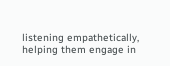listening empathetically, helping them engage in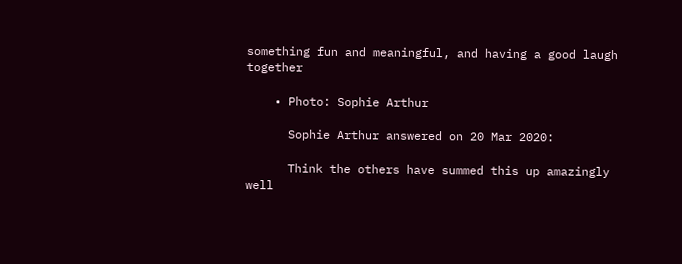something fun and meaningful, and having a good laugh together

    • Photo: Sophie Arthur

      Sophie Arthur answered on 20 Mar 2020:

      Think the others have summed this up amazingly well